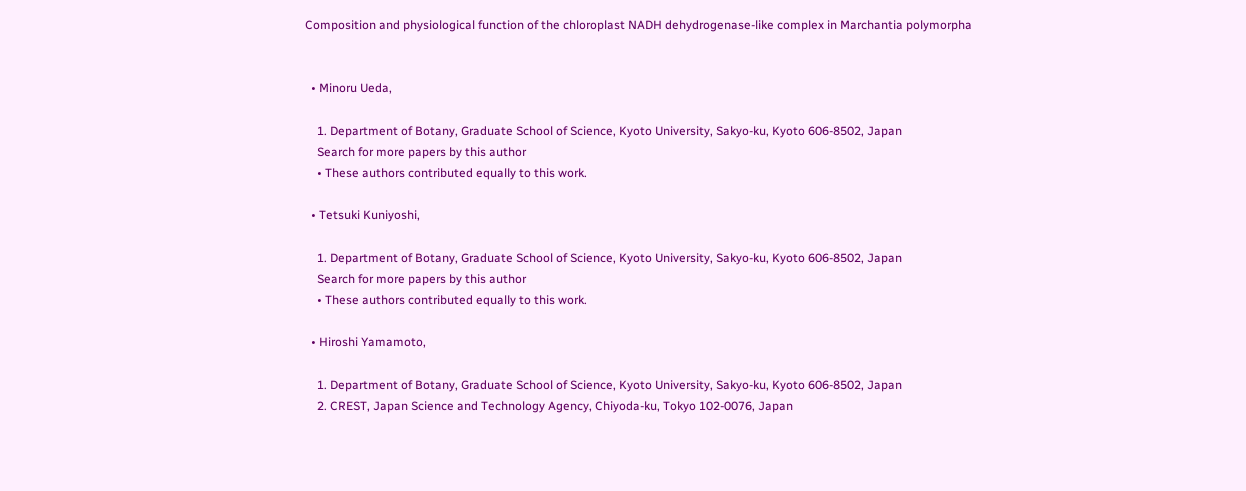Composition and physiological function of the chloroplast NADH dehydrogenase-like complex in Marchantia polymorpha


  • Minoru Ueda,

    1. Department of Botany, Graduate School of Science, Kyoto University, Sakyo-ku, Kyoto 606-8502, Japan
    Search for more papers by this author
    • These authors contributed equally to this work.

  • Tetsuki Kuniyoshi,

    1. Department of Botany, Graduate School of Science, Kyoto University, Sakyo-ku, Kyoto 606-8502, Japan
    Search for more papers by this author
    • These authors contributed equally to this work.

  • Hiroshi Yamamoto,

    1. Department of Botany, Graduate School of Science, Kyoto University, Sakyo-ku, Kyoto 606-8502, Japan
    2. CREST, Japan Science and Technology Agency, Chiyoda-ku, Tokyo 102-0076, Japan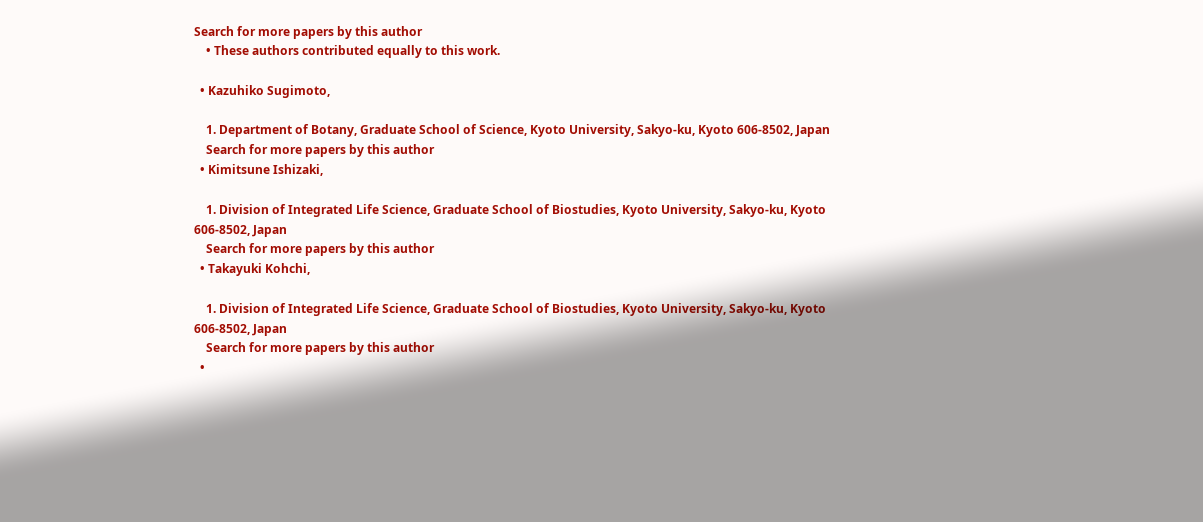Search for more papers by this author
    • These authors contributed equally to this work.

  • Kazuhiko Sugimoto,

    1. Department of Botany, Graduate School of Science, Kyoto University, Sakyo-ku, Kyoto 606-8502, Japan
    Search for more papers by this author
  • Kimitsune Ishizaki,

    1. Division of Integrated Life Science, Graduate School of Biostudies, Kyoto University, Sakyo-ku, Kyoto 606-8502, Japan
    Search for more papers by this author
  • Takayuki Kohchi,

    1. Division of Integrated Life Science, Graduate School of Biostudies, Kyoto University, Sakyo-ku, Kyoto 606-8502, Japan
    Search for more papers by this author
  •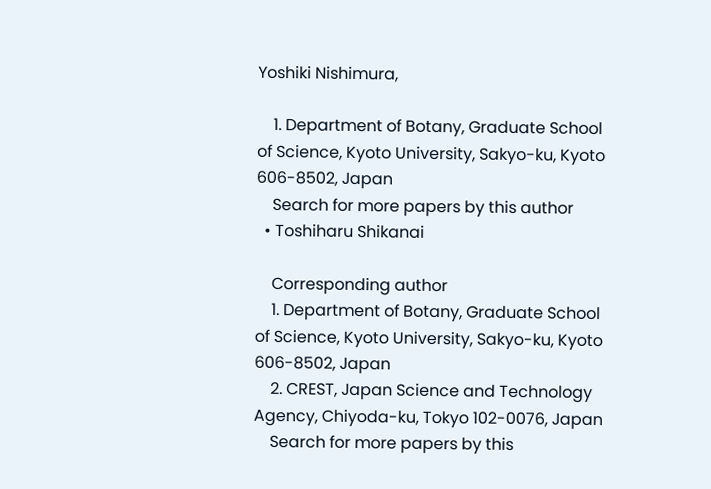Yoshiki Nishimura,

    1. Department of Botany, Graduate School of Science, Kyoto University, Sakyo-ku, Kyoto 606-8502, Japan
    Search for more papers by this author
  • Toshiharu Shikanai

    Corresponding author
    1. Department of Botany, Graduate School of Science, Kyoto University, Sakyo-ku, Kyoto 606-8502, Japan
    2. CREST, Japan Science and Technology Agency, Chiyoda-ku, Tokyo 102-0076, Japan
    Search for more papers by this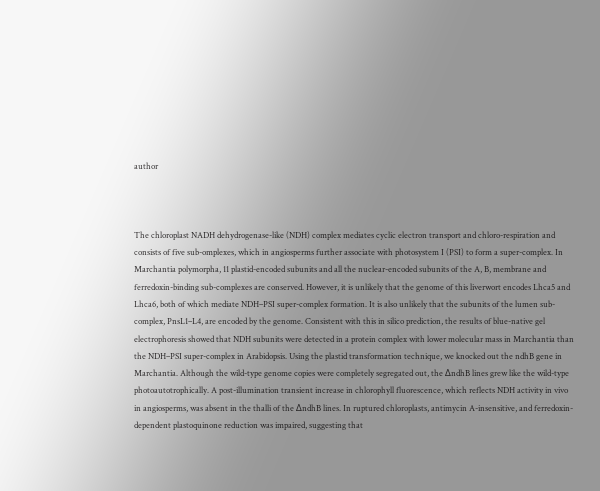author



The chloroplast NADH dehydrogenase-like (NDH) complex mediates cyclic electron transport and chloro-respiration and consists of five sub-omplexes, which in angiosperms further associate with photosystem I (PSI) to form a super-complex. In Marchantia polymorpha, 11 plastid-encoded subunits and all the nuclear-encoded subunits of the A, B, membrane and ferredoxin-binding sub-complexes are conserved. However, it is unlikely that the genome of this liverwort encodes Lhca5 and Lhca6, both of which mediate NDH–PSI super-complex formation. It is also unlikely that the subunits of the lumen sub-complex, PnsL1–L4, are encoded by the genome. Consistent with this in silico prediction, the results of blue-native gel electrophoresis showed that NDH subunits were detected in a protein complex with lower molecular mass in Marchantia than the NDH–PSI super-complex in Arabidopsis. Using the plastid transformation technique, we knocked out the ndhB gene in Marchantia. Although the wild-type genome copies were completely segregated out, the ΔndhB lines grew like the wild-type photoautotrophically. A post-illumination transient increase in chlorophyll fluorescence, which reflects NDH activity in vivo in angiosperms, was absent in the thalli of the ΔndhB lines. In ruptured chloroplasts, antimycin A-insensitive, and ferredoxin-dependent plastoquinone reduction was impaired, suggesting that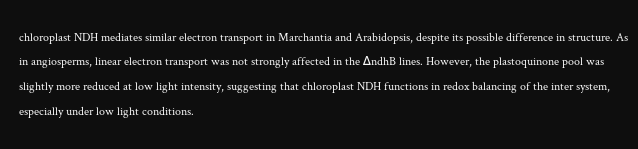chloroplast NDH mediates similar electron transport in Marchantia and Arabidopsis, despite its possible difference in structure. As in angiosperms, linear electron transport was not strongly affected in the ΔndhB lines. However, the plastoquinone pool was slightly more reduced at low light intensity, suggesting that chloroplast NDH functions in redox balancing of the inter system, especially under low light conditions.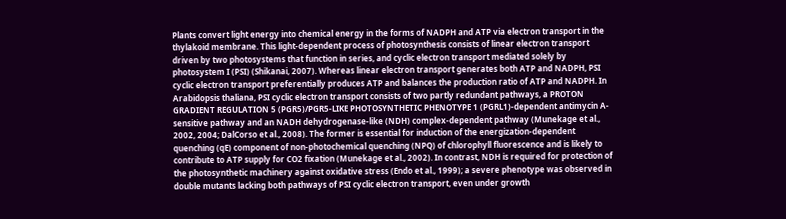Plants convert light energy into chemical energy in the forms of NADPH and ATP via electron transport in the thylakoid membrane. This light-dependent process of photosynthesis consists of linear electron transport driven by two photosystems that function in series, and cyclic electron transport mediated solely by photosystem I (PSI) (Shikanai, 2007). Whereas linear electron transport generates both ATP and NADPH, PSI cyclic electron transport preferentially produces ATP and balances the production ratio of ATP and NADPH. In Arabidopsis thaliana, PSI cyclic electron transport consists of two partly redundant pathways, a PROTON GRADIENT REGULATION 5 (PGR5)/PGR5-LIKE PHOTOSYNTHETIC PHENOTYPE 1 (PGRL1)-dependent antimycin A-sensitive pathway and an NADH dehydrogenase-like (NDH) complex-dependent pathway (Munekage et al., 2002, 2004; DalCorso et al., 2008). The former is essential for induction of the energization-dependent quenching (qE) component of non-photochemical quenching (NPQ) of chlorophyll fluorescence and is likely to contribute to ATP supply for CO2 fixation (Munekage et al., 2002). In contrast, NDH is required for protection of the photosynthetic machinery against oxidative stress (Endo et al., 1999); a severe phenotype was observed in double mutants lacking both pathways of PSI cyclic electron transport, even under growth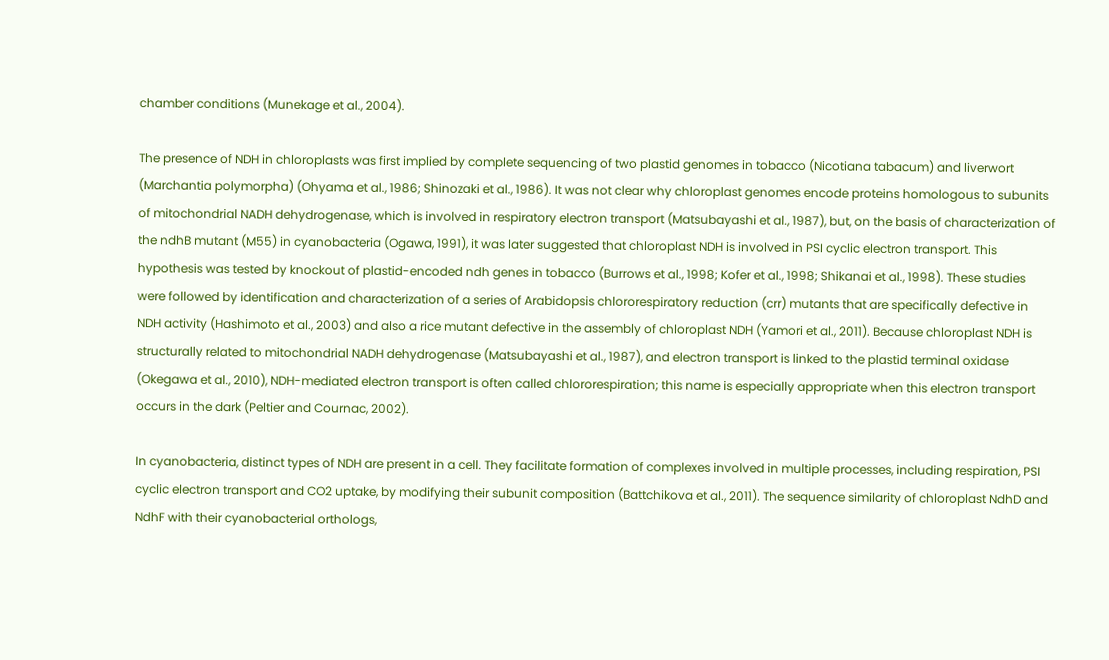chamber conditions (Munekage et al., 2004).

The presence of NDH in chloroplasts was first implied by complete sequencing of two plastid genomes in tobacco (Nicotiana tabacum) and liverwort (Marchantia polymorpha) (Ohyama et al., 1986; Shinozaki et al., 1986). It was not clear why chloroplast genomes encode proteins homologous to subunits of mitochondrial NADH dehydrogenase, which is involved in respiratory electron transport (Matsubayashi et al., 1987), but, on the basis of characterization of the ndhB mutant (M55) in cyanobacteria (Ogawa, 1991), it was later suggested that chloroplast NDH is involved in PSI cyclic electron transport. This hypothesis was tested by knockout of plastid-encoded ndh genes in tobacco (Burrows et al., 1998; Kofer et al., 1998; Shikanai et al., 1998). These studies were followed by identification and characterization of a series of Arabidopsis chlororespiratory reduction (crr) mutants that are specifically defective in NDH activity (Hashimoto et al., 2003) and also a rice mutant defective in the assembly of chloroplast NDH (Yamori et al., 2011). Because chloroplast NDH is structurally related to mitochondrial NADH dehydrogenase (Matsubayashi et al., 1987), and electron transport is linked to the plastid terminal oxidase (Okegawa et al., 2010), NDH-mediated electron transport is often called chlororespiration; this name is especially appropriate when this electron transport occurs in the dark (Peltier and Cournac, 2002).

In cyanobacteria, distinct types of NDH are present in a cell. They facilitate formation of complexes involved in multiple processes, including respiration, PSI cyclic electron transport and CO2 uptake, by modifying their subunit composition (Battchikova et al., 2011). The sequence similarity of chloroplast NdhD and NdhF with their cyanobacterial orthologs,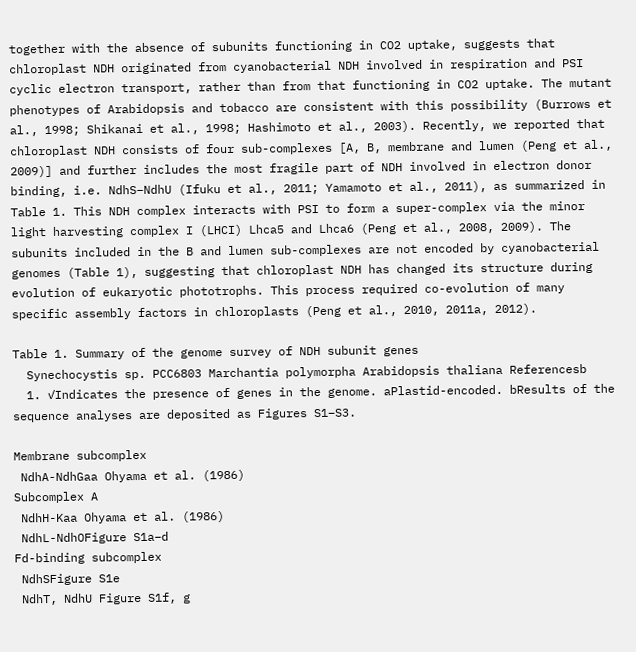together with the absence of subunits functioning in CO2 uptake, suggests that chloroplast NDH originated from cyanobacterial NDH involved in respiration and PSI cyclic electron transport, rather than from that functioning in CO2 uptake. The mutant phenotypes of Arabidopsis and tobacco are consistent with this possibility (Burrows et al., 1998; Shikanai et al., 1998; Hashimoto et al., 2003). Recently, we reported that chloroplast NDH consists of four sub-complexes [A, B, membrane and lumen (Peng et al., 2009)] and further includes the most fragile part of NDH involved in electron donor binding, i.e. NdhS–NdhU (Ifuku et al., 2011; Yamamoto et al., 2011), as summarized in Table 1. This NDH complex interacts with PSI to form a super-complex via the minor light harvesting complex I (LHCI) Lhca5 and Lhca6 (Peng et al., 2008, 2009). The subunits included in the B and lumen sub-complexes are not encoded by cyanobacterial genomes (Table 1), suggesting that chloroplast NDH has changed its structure during evolution of eukaryotic phototrophs. This process required co-evolution of many specific assembly factors in chloroplasts (Peng et al., 2010, 2011a, 2012).

Table 1. Summary of the genome survey of NDH subunit genes
  Synechocystis sp. PCC6803 Marchantia polymorpha Arabidopsis thaliana Referencesb
  1. ✓Indicates the presence of genes in the genome. aPlastid-encoded. bResults of the sequence analyses are deposited as Figures S1–S3.

Membrane subcomplex
 NdhA-NdhGaa Ohyama et al. (1986)
Subcomplex A
 NdhH-Kaa Ohyama et al. (1986)
 NdhL-NdhOFigure S1a–d
Fd-binding subcomplex
 NdhSFigure S1e
 NdhT, NdhU Figure S1f, g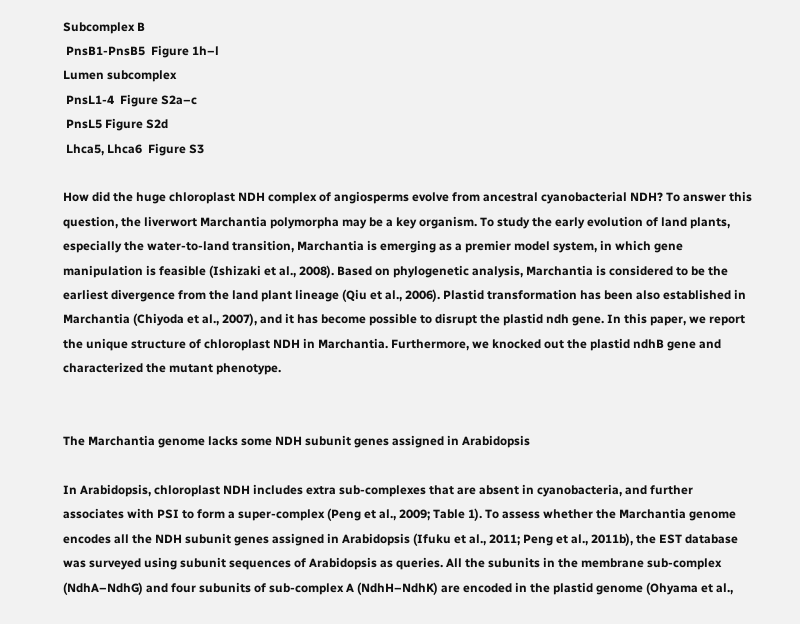Subcomplex B
 PnsB1-PnsB5  Figure 1h–l
Lumen subcomplex
 PnsL1-4  Figure S2a–c
 PnsL5 Figure S2d
 Lhca5, Lhca6  Figure S3

How did the huge chloroplast NDH complex of angiosperms evolve from ancestral cyanobacterial NDH? To answer this question, the liverwort Marchantia polymorpha may be a key organism. To study the early evolution of land plants, especially the water-to-land transition, Marchantia is emerging as a premier model system, in which gene manipulation is feasible (Ishizaki et al., 2008). Based on phylogenetic analysis, Marchantia is considered to be the earliest divergence from the land plant lineage (Qiu et al., 2006). Plastid transformation has been also established in Marchantia (Chiyoda et al., 2007), and it has become possible to disrupt the plastid ndh gene. In this paper, we report the unique structure of chloroplast NDH in Marchantia. Furthermore, we knocked out the plastid ndhB gene and characterized the mutant phenotype.


The Marchantia genome lacks some NDH subunit genes assigned in Arabidopsis

In Arabidopsis, chloroplast NDH includes extra sub-complexes that are absent in cyanobacteria, and further associates with PSI to form a super-complex (Peng et al., 2009; Table 1). To assess whether the Marchantia genome encodes all the NDH subunit genes assigned in Arabidopsis (Ifuku et al., 2011; Peng et al., 2011b), the EST database was surveyed using subunit sequences of Arabidopsis as queries. All the subunits in the membrane sub-complex (NdhA–NdhG) and four subunits of sub-complex A (NdhH–NdhK) are encoded in the plastid genome (Ohyama et al.,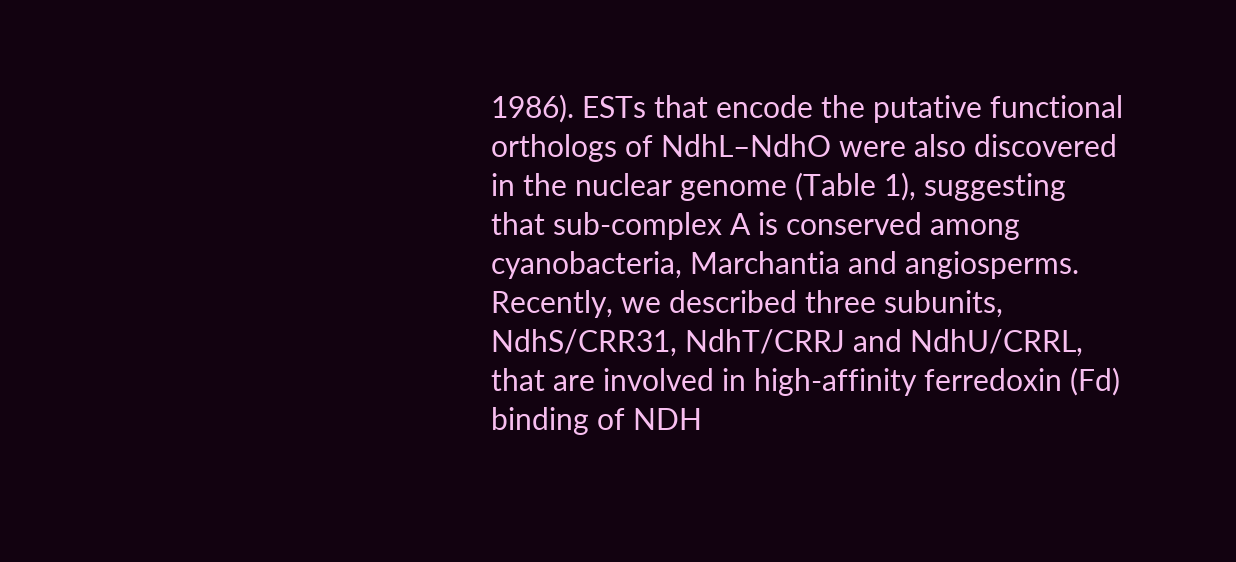1986). ESTs that encode the putative functional orthologs of NdhL–NdhO were also discovered in the nuclear genome (Table 1), suggesting that sub-complex A is conserved among cyanobacteria, Marchantia and angiosperms. Recently, we described three subunits, NdhS/CRR31, NdhT/CRRJ and NdhU/CRRL, that are involved in high-affinity ferredoxin (Fd) binding of NDH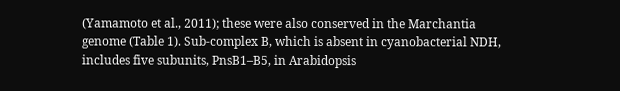(Yamamoto et al., 2011); these were also conserved in the Marchantia genome (Table 1). Sub-complex B, which is absent in cyanobacterial NDH, includes five subunits, PnsB1–B5, in Arabidopsis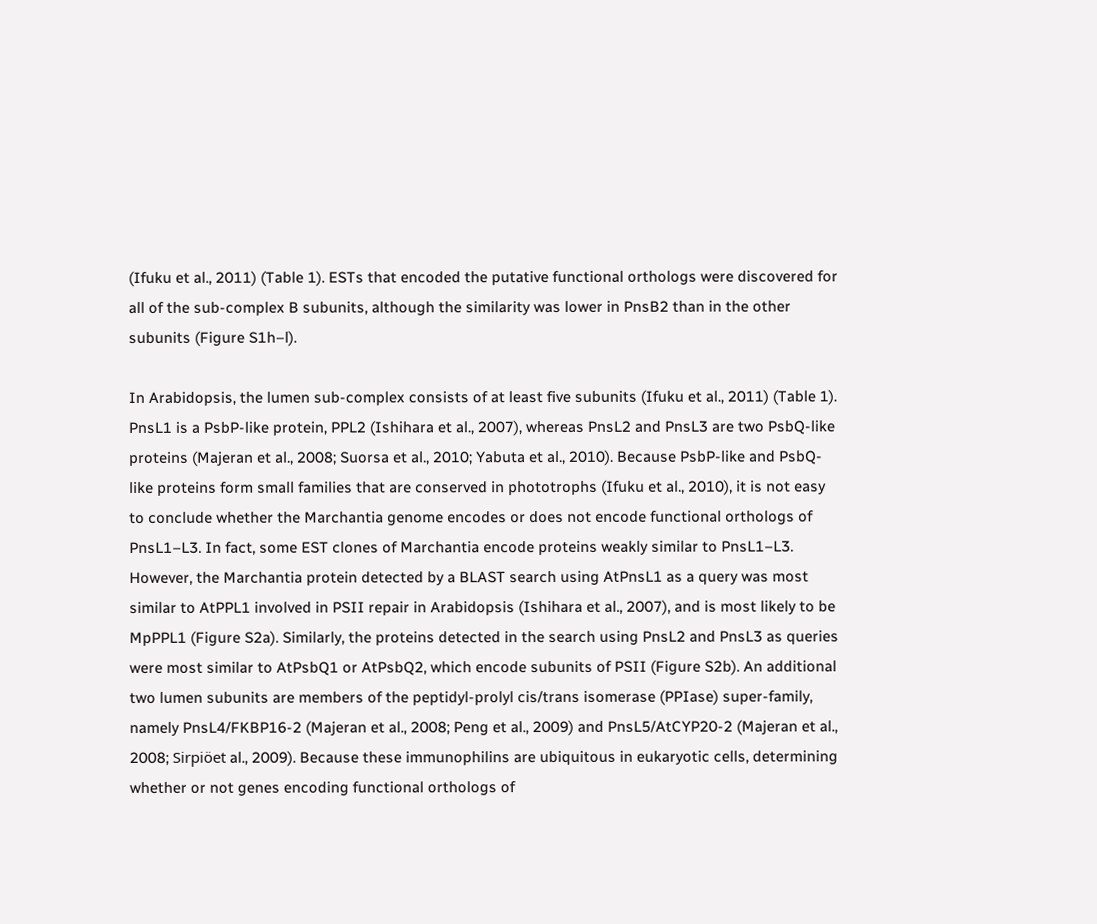(Ifuku et al., 2011) (Table 1). ESTs that encoded the putative functional orthologs were discovered for all of the sub-complex B subunits, although the similarity was lower in PnsB2 than in the other subunits (Figure S1h–l).

In Arabidopsis, the lumen sub-complex consists of at least five subunits (Ifuku et al., 2011) (Table 1). PnsL1 is a PsbP-like protein, PPL2 (Ishihara et al., 2007), whereas PnsL2 and PnsL3 are two PsbQ-like proteins (Majeran et al., 2008; Suorsa et al., 2010; Yabuta et al., 2010). Because PsbP-like and PsbQ-like proteins form small families that are conserved in phototrophs (Ifuku et al., 2010), it is not easy to conclude whether the Marchantia genome encodes or does not encode functional orthologs of PnsL1–L3. In fact, some EST clones of Marchantia encode proteins weakly similar to PnsL1–L3. However, the Marchantia protein detected by a BLAST search using AtPnsL1 as a query was most similar to AtPPL1 involved in PSII repair in Arabidopsis (Ishihara et al., 2007), and is most likely to be MpPPL1 (Figure S2a). Similarly, the proteins detected in the search using PnsL2 and PnsL3 as queries were most similar to AtPsbQ1 or AtPsbQ2, which encode subunits of PSII (Figure S2b). An additional two lumen subunits are members of the peptidyl-prolyl cis/trans isomerase (PPIase) super-family, namely PnsL4/FKBP16-2 (Majeran et al., 2008; Peng et al., 2009) and PnsL5/AtCYP20-2 (Majeran et al., 2008; Sirpiöet al., 2009). Because these immunophilins are ubiquitous in eukaryotic cells, determining whether or not genes encoding functional orthologs of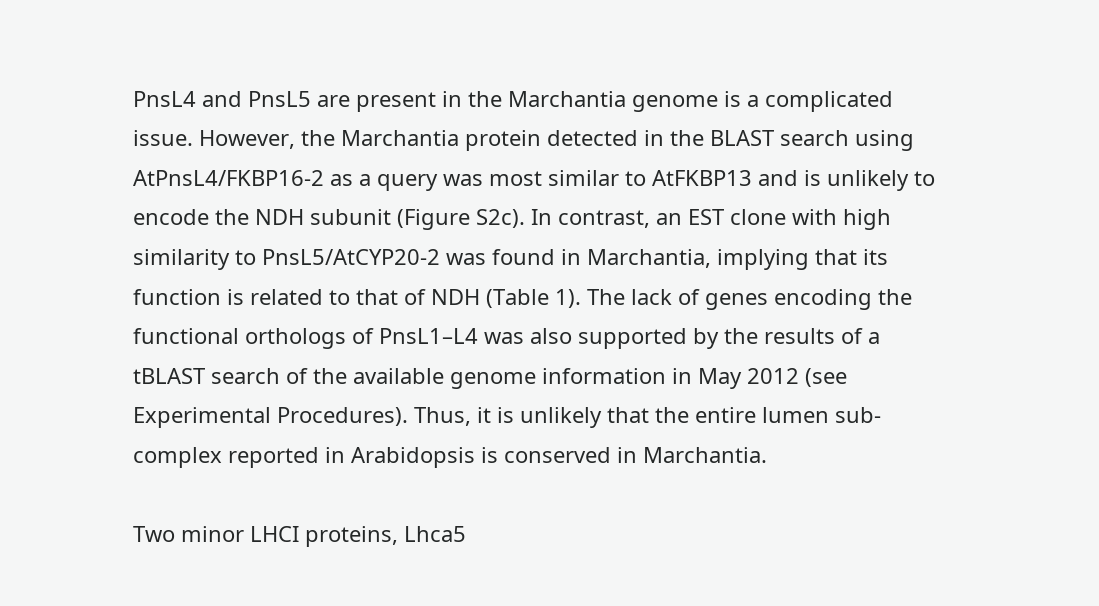PnsL4 and PnsL5 are present in the Marchantia genome is a complicated issue. However, the Marchantia protein detected in the BLAST search using AtPnsL4/FKBP16-2 as a query was most similar to AtFKBP13 and is unlikely to encode the NDH subunit (Figure S2c). In contrast, an EST clone with high similarity to PnsL5/AtCYP20-2 was found in Marchantia, implying that its function is related to that of NDH (Table 1). The lack of genes encoding the functional orthologs of PnsL1–L4 was also supported by the results of a tBLAST search of the available genome information in May 2012 (see Experimental Procedures). Thus, it is unlikely that the entire lumen sub-complex reported in Arabidopsis is conserved in Marchantia.

Two minor LHCI proteins, Lhca5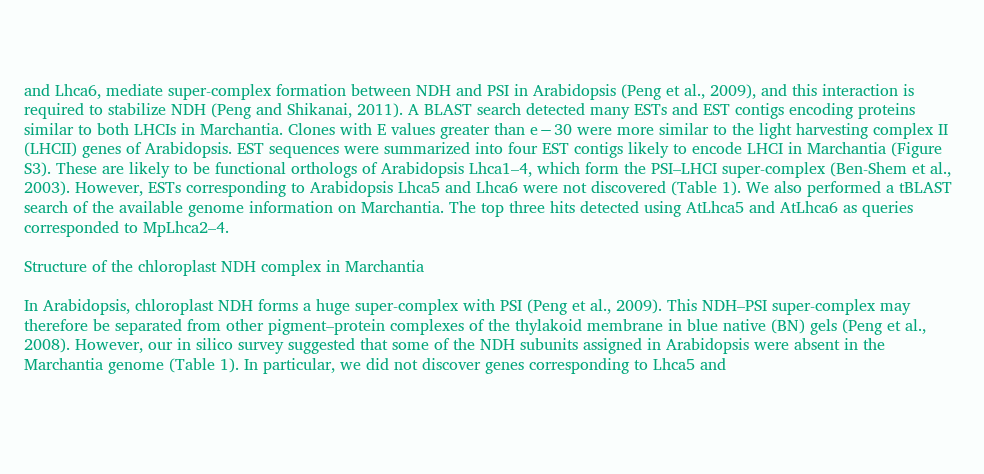and Lhca6, mediate super-complex formation between NDH and PSI in Arabidopsis (Peng et al., 2009), and this interaction is required to stabilize NDH (Peng and Shikanai, 2011). A BLAST search detected many ESTs and EST contigs encoding proteins similar to both LHCIs in Marchantia. Clones with E values greater than e−30 were more similar to the light harvesting complex II (LHCII) genes of Arabidopsis. EST sequences were summarized into four EST contigs likely to encode LHCI in Marchantia (Figure S3). These are likely to be functional orthologs of Arabidopsis Lhca1–4, which form the PSI–LHCI super-complex (Ben-Shem et al., 2003). However, ESTs corresponding to Arabidopsis Lhca5 and Lhca6 were not discovered (Table 1). We also performed a tBLAST search of the available genome information on Marchantia. The top three hits detected using AtLhca5 and AtLhca6 as queries corresponded to MpLhca2–4.

Structure of the chloroplast NDH complex in Marchantia

In Arabidopsis, chloroplast NDH forms a huge super-complex with PSI (Peng et al., 2009). This NDH–PSI super-complex may therefore be separated from other pigment–protein complexes of the thylakoid membrane in blue native (BN) gels (Peng et al., 2008). However, our in silico survey suggested that some of the NDH subunits assigned in Arabidopsis were absent in the Marchantia genome (Table 1). In particular, we did not discover genes corresponding to Lhca5 and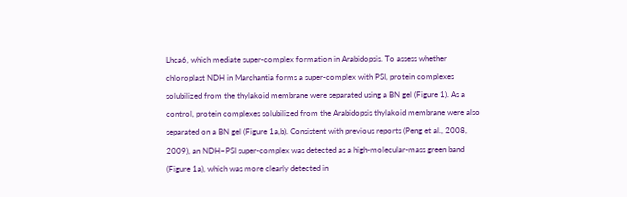Lhca6, which mediate super-complex formation in Arabidopsis. To assess whether chloroplast NDH in Marchantia forms a super-complex with PSI, protein complexes solubilized from the thylakoid membrane were separated using a BN gel (Figure 1). As a control, protein complexes solubilized from the Arabidopsis thylakoid membrane were also separated on a BN gel (Figure 1a,b). Consistent with previous reports (Peng et al., 2008, 2009), an NDH–PSI super-complex was detected as a high-molecular-mass green band (Figure 1a), which was more clearly detected in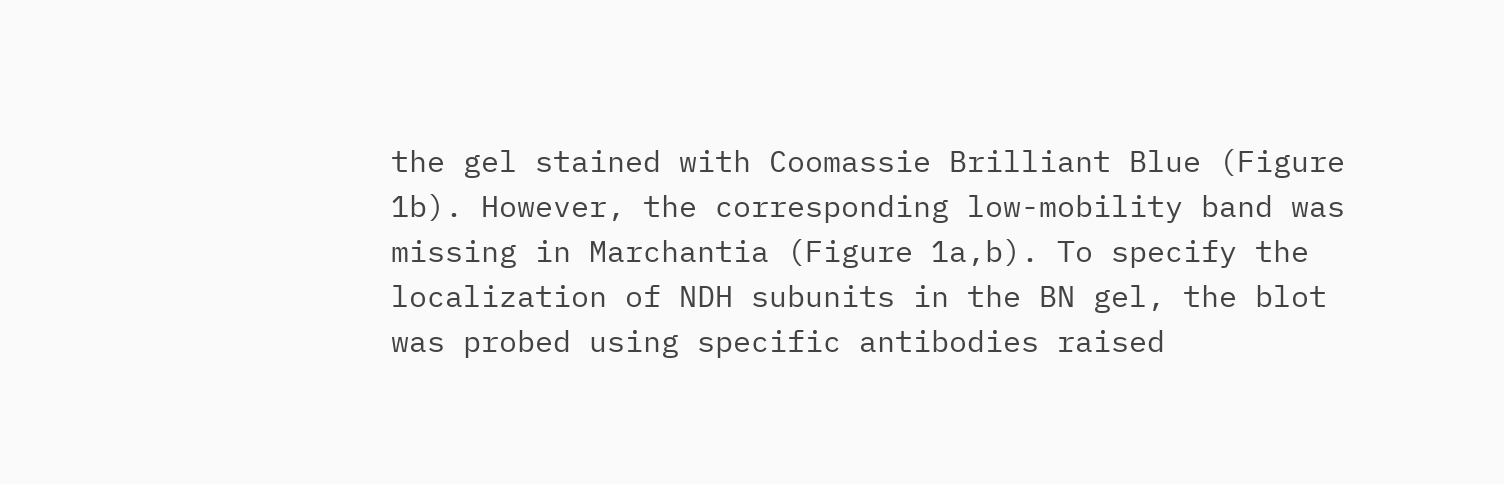the gel stained with Coomassie Brilliant Blue (Figure 1b). However, the corresponding low-mobility band was missing in Marchantia (Figure 1a,b). To specify the localization of NDH subunits in the BN gel, the blot was probed using specific antibodies raised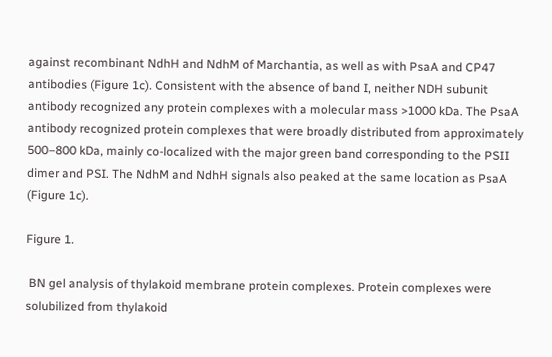against recombinant NdhH and NdhM of Marchantia, as well as with PsaA and CP47 antibodies (Figure 1c). Consistent with the absence of band I, neither NDH subunit antibody recognized any protein complexes with a molecular mass >1000 kDa. The PsaA antibody recognized protein complexes that were broadly distributed from approximately 500–800 kDa, mainly co-localized with the major green band corresponding to the PSII dimer and PSI. The NdhM and NdhH signals also peaked at the same location as PsaA (Figure 1c).

Figure 1.

 BN gel analysis of thylakoid membrane protein complexes. Protein complexes were solubilized from thylakoid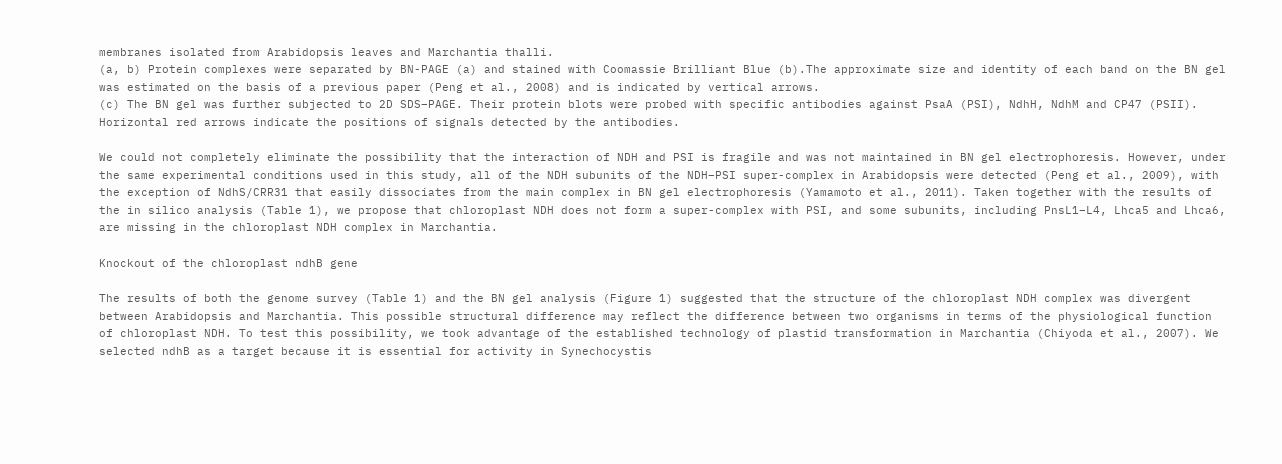membranes isolated from Arabidopsis leaves and Marchantia thalli.
(a, b) Protein complexes were separated by BN-PAGE (a) and stained with Coomassie Brilliant Blue (b).The approximate size and identity of each band on the BN gel was estimated on the basis of a previous paper (Peng et al., 2008) and is indicated by vertical arrows.
(c) The BN gel was further subjected to 2D SDS–PAGE. Their protein blots were probed with specific antibodies against PsaA (PSI), NdhH, NdhM and CP47 (PSII). Horizontal red arrows indicate the positions of signals detected by the antibodies.

We could not completely eliminate the possibility that the interaction of NDH and PSI is fragile and was not maintained in BN gel electrophoresis. However, under the same experimental conditions used in this study, all of the NDH subunits of the NDH–PSI super-complex in Arabidopsis were detected (Peng et al., 2009), with the exception of NdhS/CRR31 that easily dissociates from the main complex in BN gel electrophoresis (Yamamoto et al., 2011). Taken together with the results of the in silico analysis (Table 1), we propose that chloroplast NDH does not form a super-complex with PSI, and some subunits, including PnsL1–L4, Lhca5 and Lhca6, are missing in the chloroplast NDH complex in Marchantia.

Knockout of the chloroplast ndhB gene

The results of both the genome survey (Table 1) and the BN gel analysis (Figure 1) suggested that the structure of the chloroplast NDH complex was divergent between Arabidopsis and Marchantia. This possible structural difference may reflect the difference between two organisms in terms of the physiological function of chloroplast NDH. To test this possibility, we took advantage of the established technology of plastid transformation in Marchantia (Chiyoda et al., 2007). We selected ndhB as a target because it is essential for activity in Synechocystis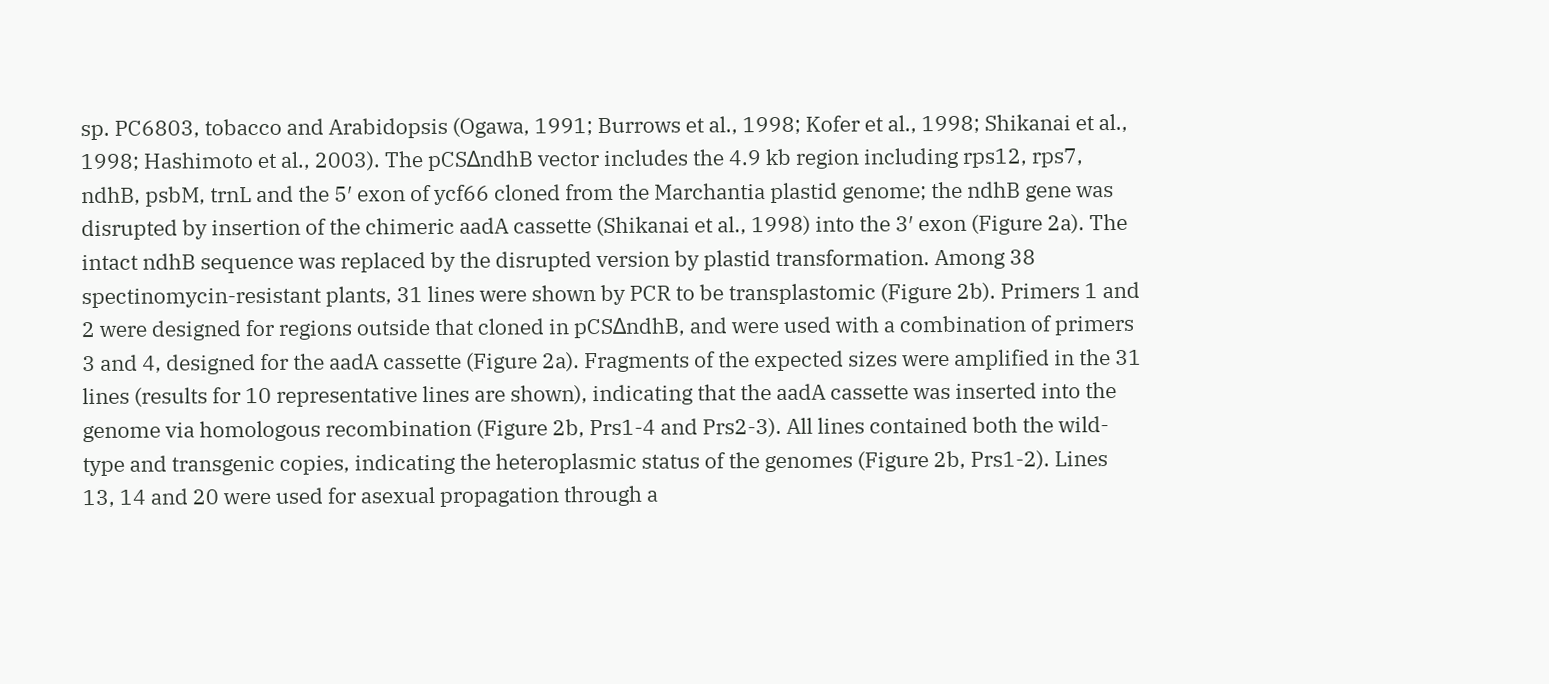sp. PC6803, tobacco and Arabidopsis (Ogawa, 1991; Burrows et al., 1998; Kofer et al., 1998; Shikanai et al., 1998; Hashimoto et al., 2003). The pCSΔndhB vector includes the 4.9 kb region including rps12, rps7, ndhB, psbM, trnL and the 5′ exon of ycf66 cloned from the Marchantia plastid genome; the ndhB gene was disrupted by insertion of the chimeric aadA cassette (Shikanai et al., 1998) into the 3′ exon (Figure 2a). The intact ndhB sequence was replaced by the disrupted version by plastid transformation. Among 38 spectinomycin-resistant plants, 31 lines were shown by PCR to be transplastomic (Figure 2b). Primers 1 and 2 were designed for regions outside that cloned in pCSΔndhB, and were used with a combination of primers 3 and 4, designed for the aadA cassette (Figure 2a). Fragments of the expected sizes were amplified in the 31 lines (results for 10 representative lines are shown), indicating that the aadA cassette was inserted into the genome via homologous recombination (Figure 2b, Prs1-4 and Prs2-3). All lines contained both the wild-type and transgenic copies, indicating the heteroplasmic status of the genomes (Figure 2b, Prs1-2). Lines 13, 14 and 20 were used for asexual propagation through a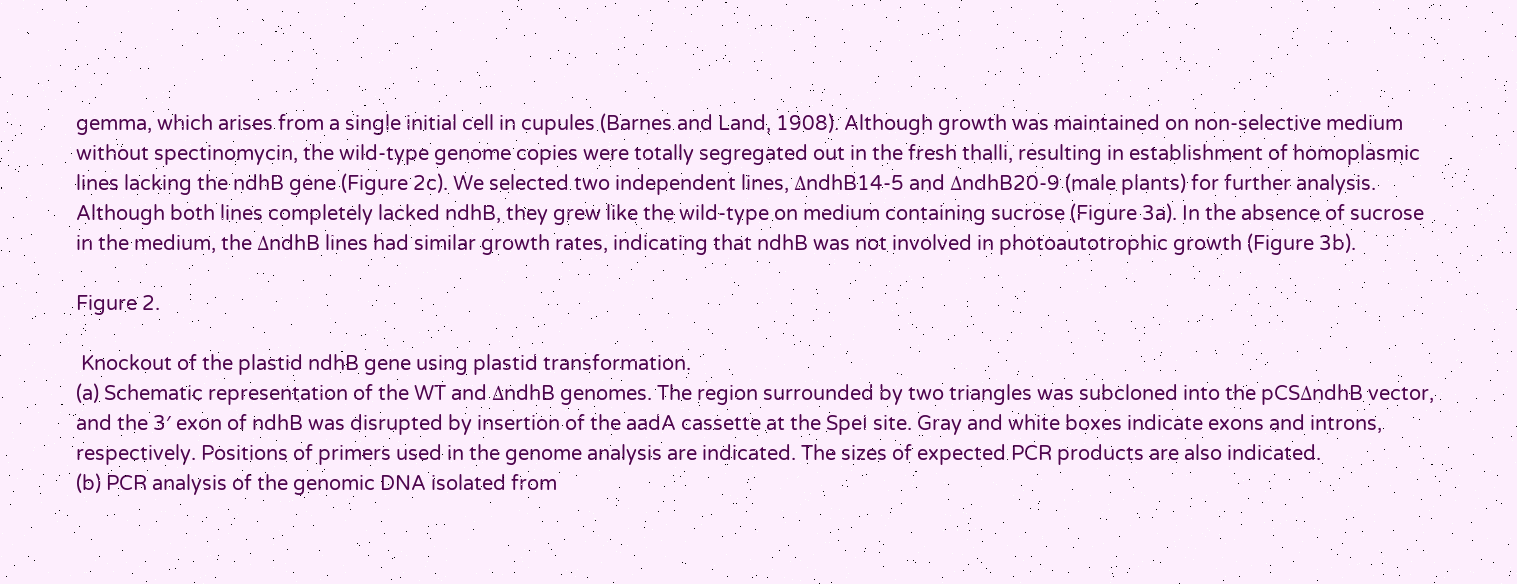gemma, which arises from a single initial cell in cupules (Barnes and Land, 1908). Although growth was maintained on non-selective medium without spectinomycin, the wild-type genome copies were totally segregated out in the fresh thalli, resulting in establishment of homoplasmic lines lacking the ndhB gene (Figure 2c). We selected two independent lines, ΔndhB14-5 and ΔndhB20-9 (male plants) for further analysis. Although both lines completely lacked ndhB, they grew like the wild-type on medium containing sucrose (Figure 3a). In the absence of sucrose in the medium, the ΔndhB lines had similar growth rates, indicating that ndhB was not involved in photoautotrophic growth (Figure 3b).

Figure 2.

 Knockout of the plastid ndhB gene using plastid transformation.
(a) Schematic representation of the WT and ΔndhB genomes. The region surrounded by two triangles was subcloned into the pCSΔndhB vector, and the 3′ exon of ndhB was disrupted by insertion of the aadA cassette at the SpeI site. Gray and white boxes indicate exons and introns, respectively. Positions of primers used in the genome analysis are indicated. The sizes of expected PCR products are also indicated.
(b) PCR analysis of the genomic DNA isolated from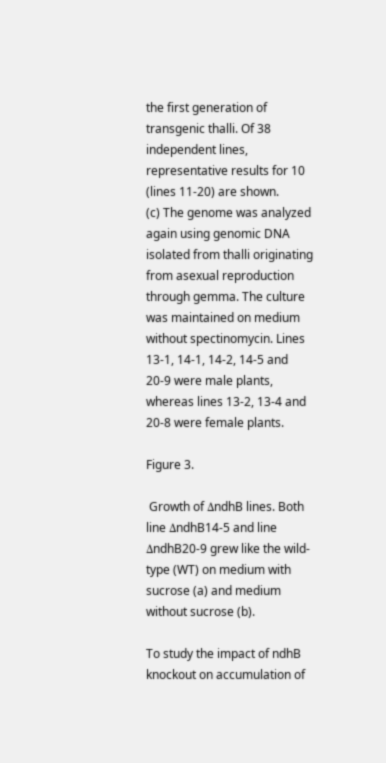the first generation of transgenic thalli. Of 38 independent lines, representative results for 10 (lines 11-20) are shown.
(c) The genome was analyzed again using genomic DNA isolated from thalli originating from asexual reproduction through gemma. The culture was maintained on medium without spectinomycin. Lines 13-1, 14-1, 14-2, 14-5 and 20-9 were male plants, whereas lines 13-2, 13-4 and 20-8 were female plants.

Figure 3.

 Growth of ΔndhB lines. Both line ΔndhB14-5 and line ΔndhB20-9 grew like the wild-type (WT) on medium with sucrose (a) and medium without sucrose (b).

To study the impact of ndhB knockout on accumulation of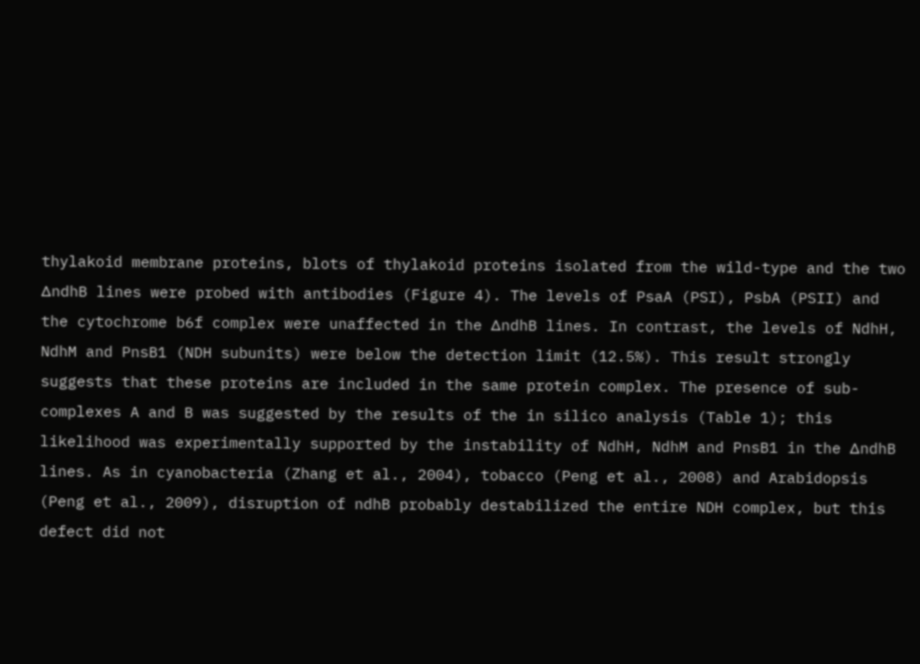thylakoid membrane proteins, blots of thylakoid proteins isolated from the wild-type and the two ΔndhB lines were probed with antibodies (Figure 4). The levels of PsaA (PSI), PsbA (PSII) and the cytochrome b6f complex were unaffected in the ΔndhB lines. In contrast, the levels of NdhH, NdhM and PnsB1 (NDH subunits) were below the detection limit (12.5%). This result strongly suggests that these proteins are included in the same protein complex. The presence of sub-complexes A and B was suggested by the results of the in silico analysis (Table 1); this likelihood was experimentally supported by the instability of NdhH, NdhM and PnsB1 in the ΔndhB lines. As in cyanobacteria (Zhang et al., 2004), tobacco (Peng et al., 2008) and Arabidopsis (Peng et al., 2009), disruption of ndhB probably destabilized the entire NDH complex, but this defect did not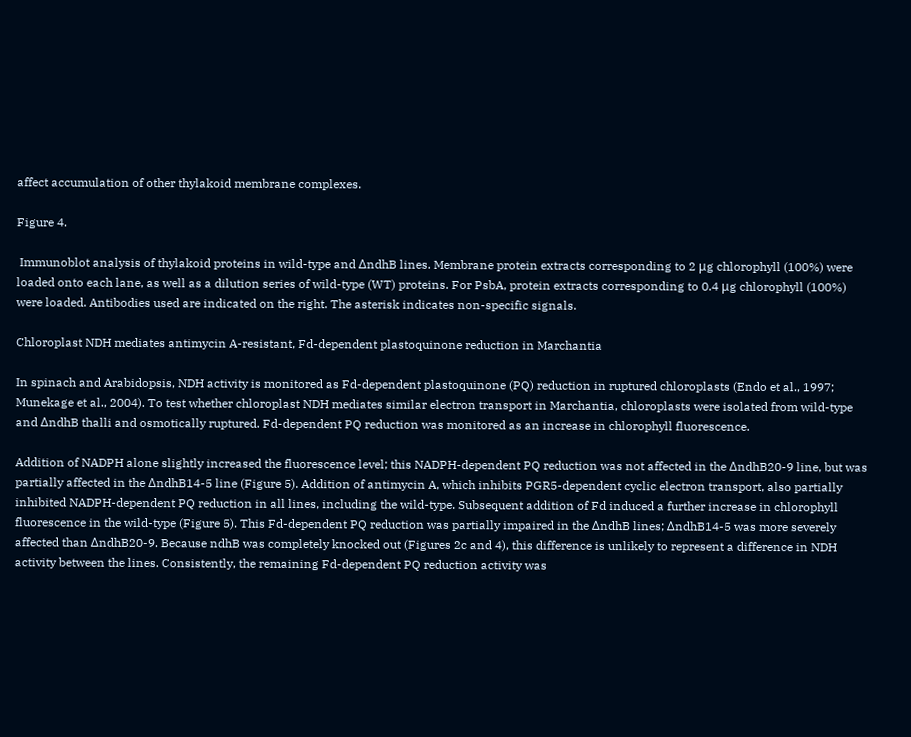affect accumulation of other thylakoid membrane complexes.

Figure 4.

 Immunoblot analysis of thylakoid proteins in wild-type and ΔndhB lines. Membrane protein extracts corresponding to 2 μg chlorophyll (100%) were loaded onto each lane, as well as a dilution series of wild-type (WT) proteins. For PsbA, protein extracts corresponding to 0.4 μg chlorophyll (100%) were loaded. Antibodies used are indicated on the right. The asterisk indicates non-specific signals.

Chloroplast NDH mediates antimycin A-resistant, Fd-dependent plastoquinone reduction in Marchantia

In spinach and Arabidopsis, NDH activity is monitored as Fd-dependent plastoquinone (PQ) reduction in ruptured chloroplasts (Endo et al., 1997; Munekage et al., 2004). To test whether chloroplast NDH mediates similar electron transport in Marchantia, chloroplasts were isolated from wild-type and ΔndhB thalli and osmotically ruptured. Fd-dependent PQ reduction was monitored as an increase in chlorophyll fluorescence.

Addition of NADPH alone slightly increased the fluorescence level; this NADPH-dependent PQ reduction was not affected in the ΔndhB20-9 line, but was partially affected in the ΔndhB14-5 line (Figure 5). Addition of antimycin A, which inhibits PGR5-dependent cyclic electron transport, also partially inhibited NADPH-dependent PQ reduction in all lines, including the wild-type. Subsequent addition of Fd induced a further increase in chlorophyll fluorescence in the wild-type (Figure 5). This Fd-dependent PQ reduction was partially impaired in the ΔndhB lines; ΔndhB14-5 was more severely affected than ΔndhB20-9. Because ndhB was completely knocked out (Figures 2c and 4), this difference is unlikely to represent a difference in NDH activity between the lines. Consistently, the remaining Fd-dependent PQ reduction activity was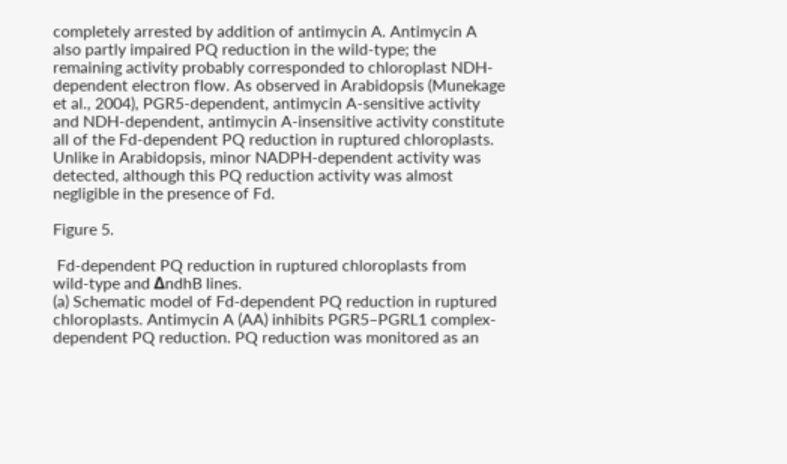completely arrested by addition of antimycin A. Antimycin A also partly impaired PQ reduction in the wild-type; the remaining activity probably corresponded to chloroplast NDH-dependent electron flow. As observed in Arabidopsis (Munekage et al., 2004), PGR5-dependent, antimycin A-sensitive activity and NDH-dependent, antimycin A-insensitive activity constitute all of the Fd-dependent PQ reduction in ruptured chloroplasts. Unlike in Arabidopsis, minor NADPH-dependent activity was detected, although this PQ reduction activity was almost negligible in the presence of Fd.

Figure 5.

 Fd-dependent PQ reduction in ruptured chloroplasts from wild-type and ΔndhB lines.
(a) Schematic model of Fd-dependent PQ reduction in ruptured chloroplasts. Antimycin A (AA) inhibits PGR5–PGRL1 complex-dependent PQ reduction. PQ reduction was monitored as an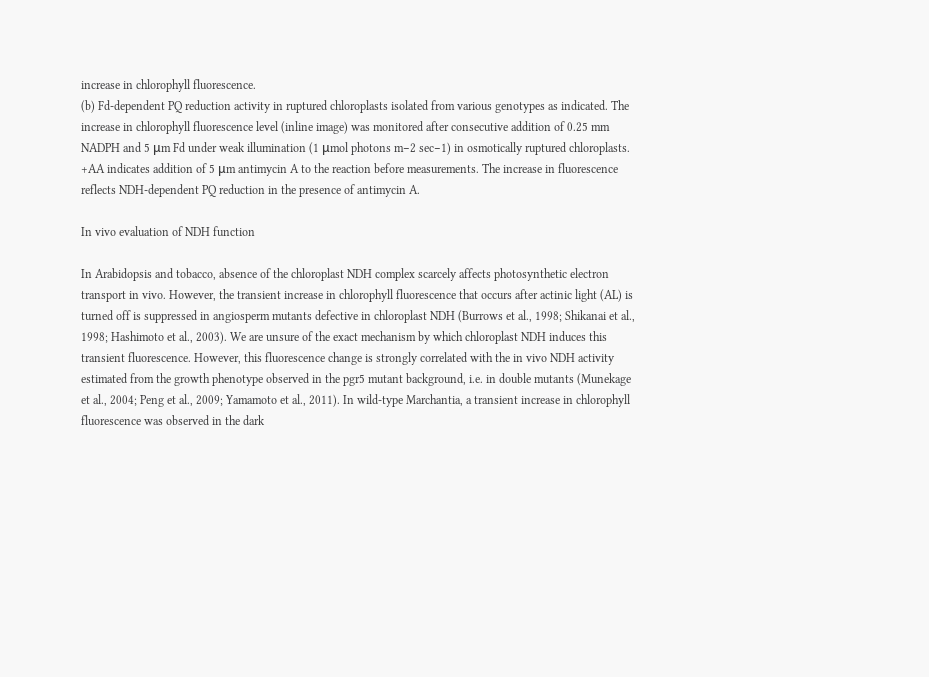increase in chlorophyll fluorescence.
(b) Fd-dependent PQ reduction activity in ruptured chloroplasts isolated from various genotypes as indicated. The increase in chlorophyll fluorescence level (inline image) was monitored after consecutive addition of 0.25 mm NADPH and 5 μm Fd under weak illumination (1 μmol photons m−2 sec−1) in osmotically ruptured chloroplasts. +AA indicates addition of 5 μm antimycin A to the reaction before measurements. The increase in fluorescence reflects NDH-dependent PQ reduction in the presence of antimycin A.

In vivo evaluation of NDH function

In Arabidopsis and tobacco, absence of the chloroplast NDH complex scarcely affects photosynthetic electron transport in vivo. However, the transient increase in chlorophyll fluorescence that occurs after actinic light (AL) is turned off is suppressed in angiosperm mutants defective in chloroplast NDH (Burrows et al., 1998; Shikanai et al., 1998; Hashimoto et al., 2003). We are unsure of the exact mechanism by which chloroplast NDH induces this transient fluorescence. However, this fluorescence change is strongly correlated with the in vivo NDH activity estimated from the growth phenotype observed in the pgr5 mutant background, i.e. in double mutants (Munekage et al., 2004; Peng et al., 2009; Yamamoto et al., 2011). In wild-type Marchantia, a transient increase in chlorophyll fluorescence was observed in the dark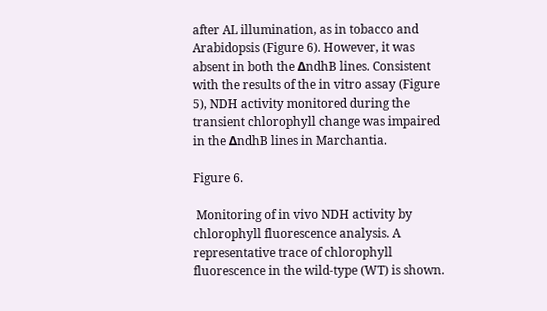after AL illumination, as in tobacco and Arabidopsis (Figure 6). However, it was absent in both the ΔndhB lines. Consistent with the results of the in vitro assay (Figure 5), NDH activity monitored during the transient chlorophyll change was impaired in the ΔndhB lines in Marchantia.

Figure 6.

 Monitoring of in vivo NDH activity by chlorophyll fluorescence analysis. A representative trace of chlorophyll fluorescence in the wild-type (WT) is shown.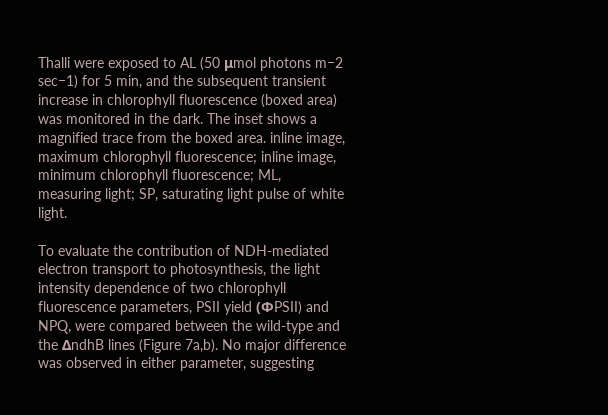Thalli were exposed to AL (50 μmol photons m−2 sec−1) for 5 min, and the subsequent transient increase in chlorophyll fluorescence (boxed area) was monitored in the dark. The inset shows a magnified trace from the boxed area. inline image, maximum chlorophyll fluorescence; inline image, minimum chlorophyll fluorescence; ML, measuring light; SP, saturating light pulse of white light.

To evaluate the contribution of NDH-mediated electron transport to photosynthesis, the light intensity dependence of two chlorophyll fluorescence parameters, PSII yield (ΦPSII) and NPQ, were compared between the wild-type and the ΔndhB lines (Figure 7a,b). No major difference was observed in either parameter, suggesting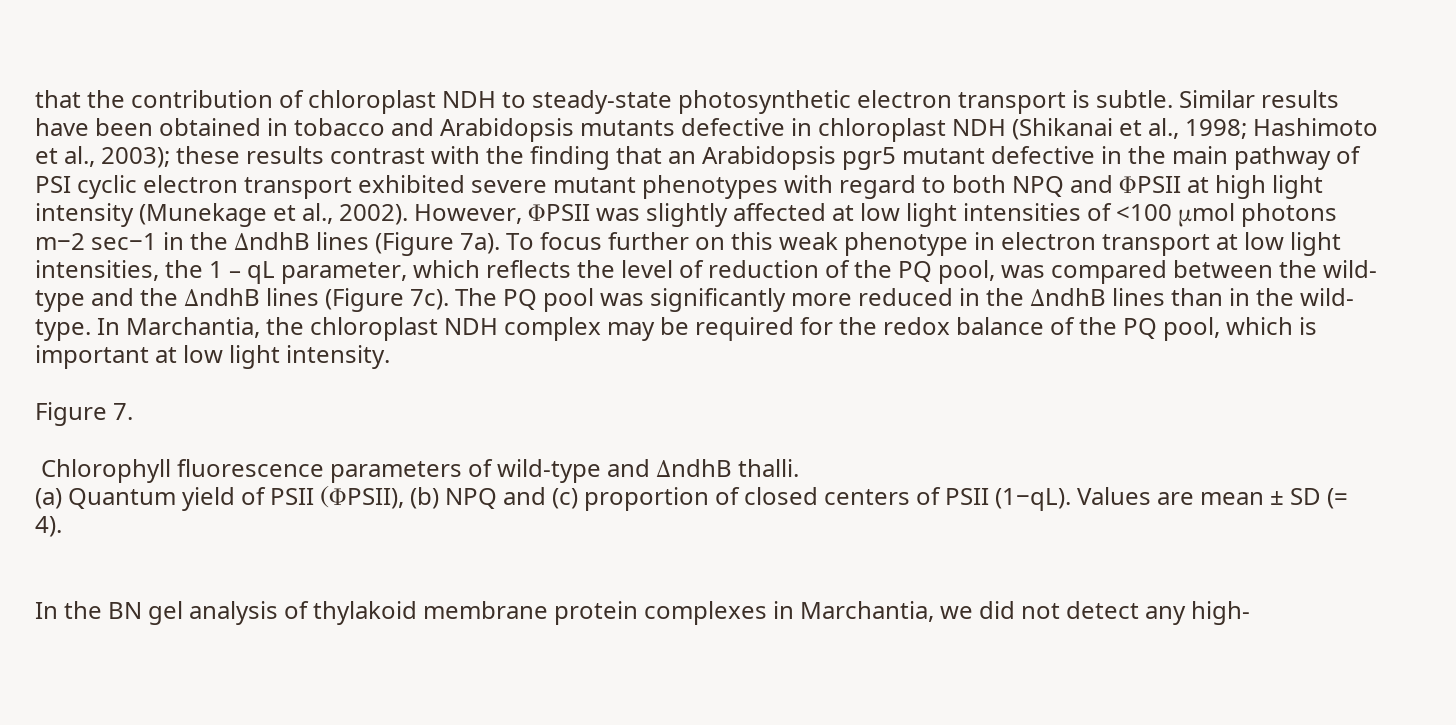that the contribution of chloroplast NDH to steady-state photosynthetic electron transport is subtle. Similar results have been obtained in tobacco and Arabidopsis mutants defective in chloroplast NDH (Shikanai et al., 1998; Hashimoto et al., 2003); these results contrast with the finding that an Arabidopsis pgr5 mutant defective in the main pathway of PSI cyclic electron transport exhibited severe mutant phenotypes with regard to both NPQ and ΦPSII at high light intensity (Munekage et al., 2002). However, ΦPSII was slightly affected at low light intensities of <100 μmol photons m−2 sec−1 in the ΔndhB lines (Figure 7a). To focus further on this weak phenotype in electron transport at low light intensities, the 1 – qL parameter, which reflects the level of reduction of the PQ pool, was compared between the wild-type and the ΔndhB lines (Figure 7c). The PQ pool was significantly more reduced in the ΔndhB lines than in the wild-type. In Marchantia, the chloroplast NDH complex may be required for the redox balance of the PQ pool, which is important at low light intensity.

Figure 7.

 Chlorophyll fluorescence parameters of wild-type and ΔndhB thalli.
(a) Quantum yield of PSII (ΦPSII), (b) NPQ and (c) proportion of closed centers of PSII (1−qL). Values are mean ± SD (= 4).


In the BN gel analysis of thylakoid membrane protein complexes in Marchantia, we did not detect any high-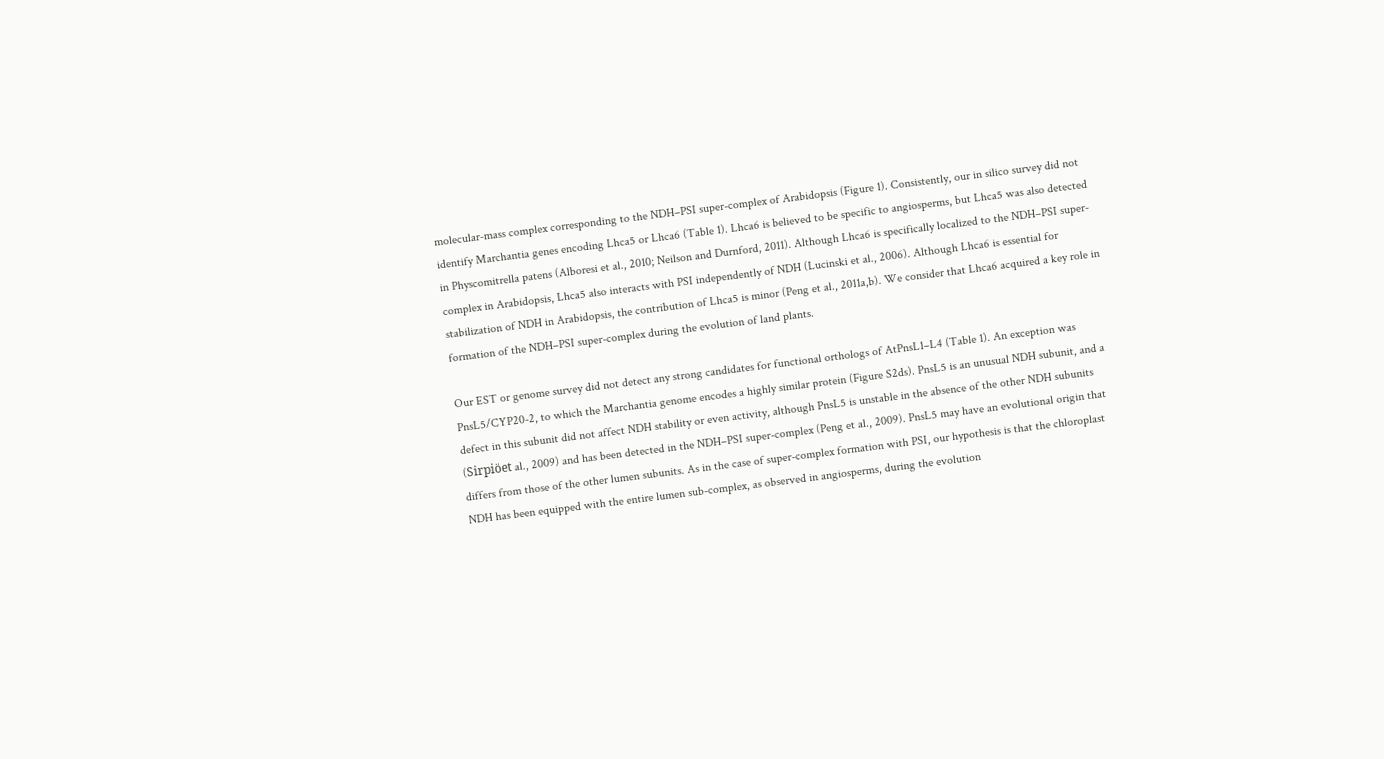molecular-mass complex corresponding to the NDH–PSI super-complex of Arabidopsis (Figure 1). Consistently, our in silico survey did not identify Marchantia genes encoding Lhca5 or Lhca6 (Table 1). Lhca6 is believed to be specific to angiosperms, but Lhca5 was also detected in Physcomitrella patens (Alboresi et al., 2010; Neilson and Durnford, 2011). Although Lhca6 is specifically localized to the NDH–PSI super-complex in Arabidopsis, Lhca5 also interacts with PSI independently of NDH (Lucinski et al., 2006). Although Lhca6 is essential for stabilization of NDH in Arabidopsis, the contribution of Lhca5 is minor (Peng et al., 2011a,b). We consider that Lhca6 acquired a key role in formation of the NDH–PSI super-complex during the evolution of land plants.

Our EST or genome survey did not detect any strong candidates for functional orthologs of AtPnsL1–L4 (Table 1). An exception was PnsL5/CYP20-2, to which the Marchantia genome encodes a highly similar protein (Figure S2ds). PnsL5 is an unusual NDH subunit, and a defect in this subunit did not affect NDH stability or even activity, although PnsL5 is unstable in the absence of the other NDH subunits (Sirpiöet al., 2009) and has been detected in the NDH–PSI super-complex (Peng et al., 2009). PnsL5 may have an evolutional origin that differs from those of the other lumen subunits. As in the case of super-complex formation with PSI, our hypothesis is that the chloroplast NDH has been equipped with the entire lumen sub-complex, as observed in angiosperms, during the evolution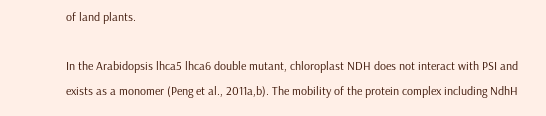of land plants.

In the Arabidopsis lhca5 lhca6 double mutant, chloroplast NDH does not interact with PSI and exists as a monomer (Peng et al., 2011a,b). The mobility of the protein complex including NdhH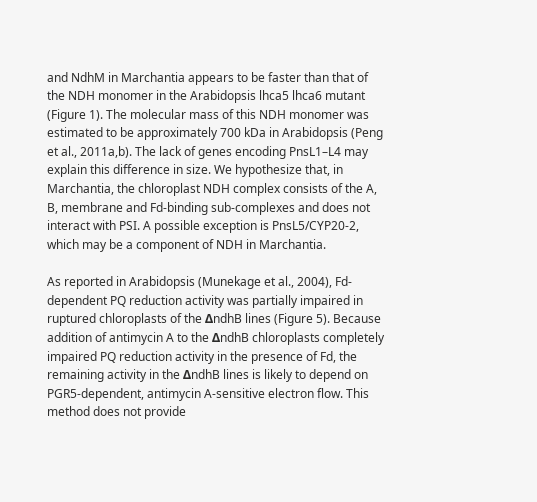and NdhM in Marchantia appears to be faster than that of the NDH monomer in the Arabidopsis lhca5 lhca6 mutant (Figure 1). The molecular mass of this NDH monomer was estimated to be approximately 700 kDa in Arabidopsis (Peng et al., 2011a,b). The lack of genes encoding PnsL1–L4 may explain this difference in size. We hypothesize that, in Marchantia, the chloroplast NDH complex consists of the A, B, membrane and Fd-binding sub-complexes and does not interact with PSI. A possible exception is PnsL5/CYP20-2, which may be a component of NDH in Marchantia.

As reported in Arabidopsis (Munekage et al., 2004), Fd-dependent PQ reduction activity was partially impaired in ruptured chloroplasts of the ΔndhB lines (Figure 5). Because addition of antimycin A to the ΔndhB chloroplasts completely impaired PQ reduction activity in the presence of Fd, the remaining activity in the ΔndhB lines is likely to depend on PGR5-dependent, antimycin A-sensitive electron flow. This method does not provide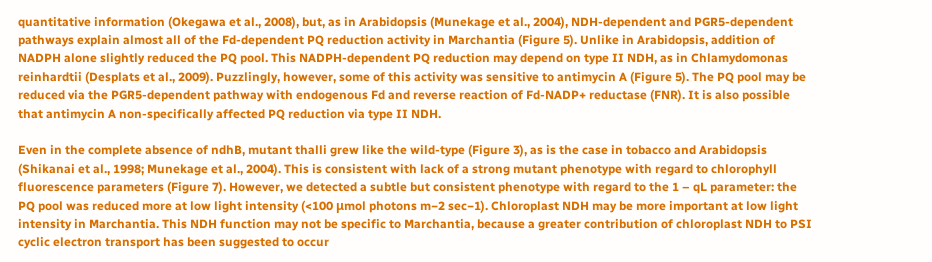quantitative information (Okegawa et al., 2008), but, as in Arabidopsis (Munekage et al., 2004), NDH-dependent and PGR5-dependent pathways explain almost all of the Fd-dependent PQ reduction activity in Marchantia (Figure 5). Unlike in Arabidopsis, addition of NADPH alone slightly reduced the PQ pool. This NADPH-dependent PQ reduction may depend on type II NDH, as in Chlamydomonas reinhardtii (Desplats et al., 2009). Puzzlingly, however, some of this activity was sensitive to antimycin A (Figure 5). The PQ pool may be reduced via the PGR5-dependent pathway with endogenous Fd and reverse reaction of Fd-NADP+ reductase (FNR). It is also possible that antimycin A non-specifically affected PQ reduction via type II NDH.

Even in the complete absence of ndhB, mutant thalli grew like the wild-type (Figure 3), as is the case in tobacco and Arabidopsis (Shikanai et al., 1998; Munekage et al., 2004). This is consistent with lack of a strong mutant phenotype with regard to chlorophyll fluorescence parameters (Figure 7). However, we detected a subtle but consistent phenotype with regard to the 1 – qL parameter: the PQ pool was reduced more at low light intensity (<100 μmol photons m−2 sec−1). Chloroplast NDH may be more important at low light intensity in Marchantia. This NDH function may not be specific to Marchantia, because a greater contribution of chloroplast NDH to PSI cyclic electron transport has been suggested to occur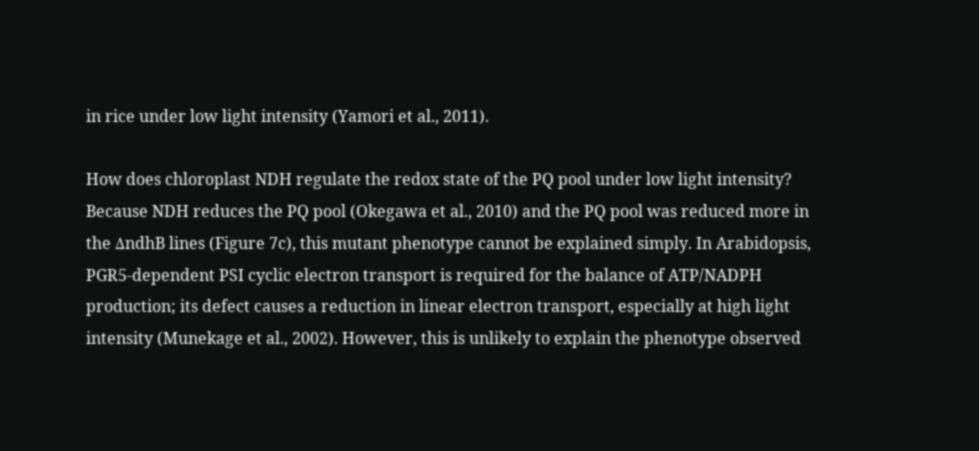in rice under low light intensity (Yamori et al., 2011).

How does chloroplast NDH regulate the redox state of the PQ pool under low light intensity? Because NDH reduces the PQ pool (Okegawa et al., 2010) and the PQ pool was reduced more in the ΔndhB lines (Figure 7c), this mutant phenotype cannot be explained simply. In Arabidopsis, PGR5-dependent PSI cyclic electron transport is required for the balance of ATP/NADPH production; its defect causes a reduction in linear electron transport, especially at high light intensity (Munekage et al., 2002). However, this is unlikely to explain the phenotype observed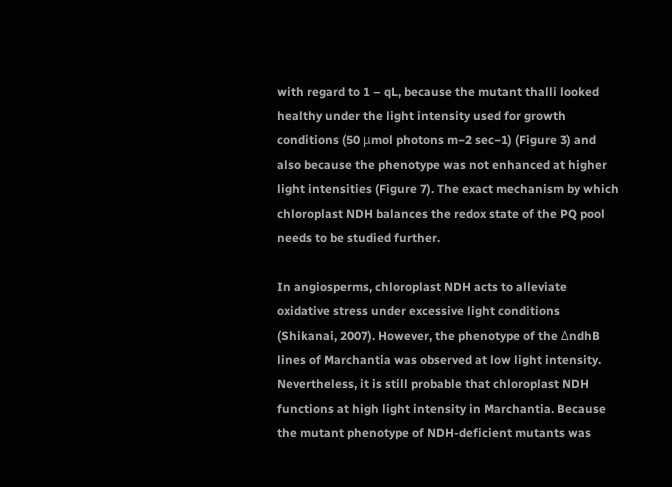with regard to 1 – qL, because the mutant thalli looked healthy under the light intensity used for growth conditions (50 μmol photons m−2 sec−1) (Figure 3) and also because the phenotype was not enhanced at higher light intensities (Figure 7). The exact mechanism by which chloroplast NDH balances the redox state of the PQ pool needs to be studied further.

In angiosperms, chloroplast NDH acts to alleviate oxidative stress under excessive light conditions (Shikanai, 2007). However, the phenotype of the ΔndhB lines of Marchantia was observed at low light intensity. Nevertheless, it is still probable that chloroplast NDH functions at high light intensity in Marchantia. Because the mutant phenotype of NDH-deficient mutants was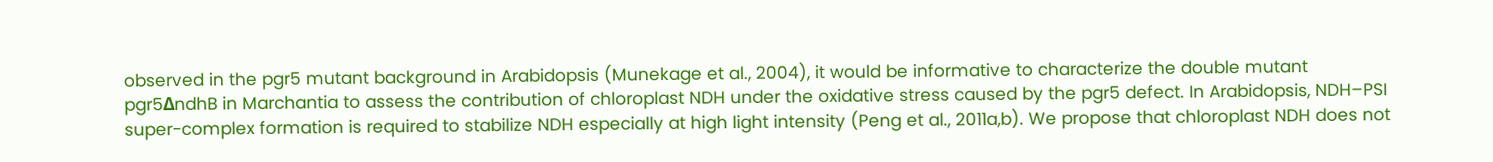observed in the pgr5 mutant background in Arabidopsis (Munekage et al., 2004), it would be informative to characterize the double mutant pgr5ΔndhB in Marchantia to assess the contribution of chloroplast NDH under the oxidative stress caused by the pgr5 defect. In Arabidopsis, NDH–PSI super-complex formation is required to stabilize NDH especially at high light intensity (Peng et al., 2011a,b). We propose that chloroplast NDH does not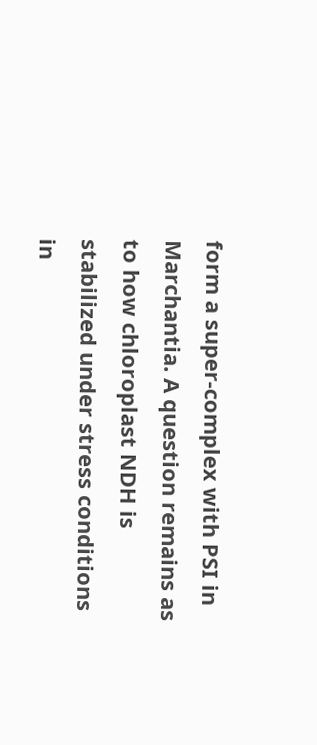form a super-complex with PSI in Marchantia. A question remains as to how chloroplast NDH is stabilized under stress conditions in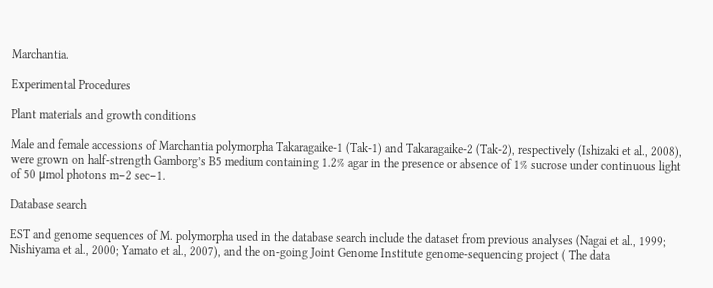Marchantia.

Experimental Procedures

Plant materials and growth conditions

Male and female accessions of Marchantia polymorpha Takaragaike-1 (Tak-1) and Takaragaike-2 (Tak-2), respectively (Ishizaki et al., 2008), were grown on half-strength Gamborg’s B5 medium containing 1.2% agar in the presence or absence of 1% sucrose under continuous light of 50 μmol photons m−2 sec−1.

Database search

EST and genome sequences of M. polymorpha used in the database search include the dataset from previous analyses (Nagai et al., 1999; Nishiyama et al., 2000; Yamato et al., 2007), and the on-going Joint Genome Institute genome-sequencing project ( The data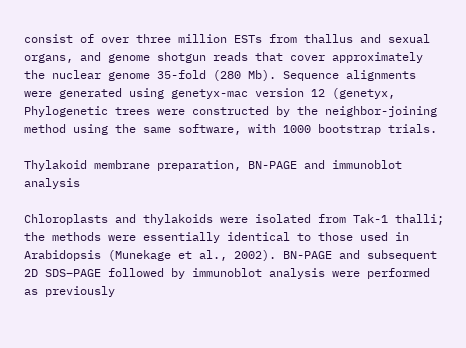consist of over three million ESTs from thallus and sexual organs, and genome shotgun reads that cover approximately the nuclear genome 35-fold (280 Mb). Sequence alignments were generated using genetyx-mac version 12 (genetyx, Phylogenetic trees were constructed by the neighbor-joining method using the same software, with 1000 bootstrap trials.

Thylakoid membrane preparation, BN-PAGE and immunoblot analysis

Chloroplasts and thylakoids were isolated from Tak-1 thalli; the methods were essentially identical to those used in Arabidopsis (Munekage et al., 2002). BN-PAGE and subsequent 2D SDS–PAGE followed by immunoblot analysis were performed as previously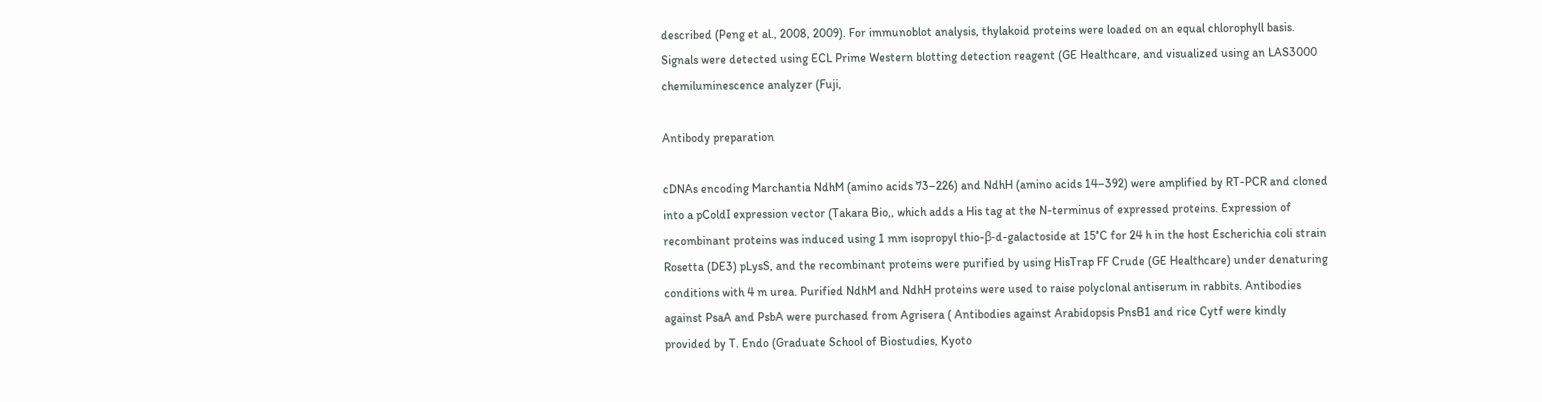described (Peng et al., 2008, 2009). For immunoblot analysis, thylakoid proteins were loaded on an equal chlorophyll basis. Signals were detected using ECL Prime Western blotting detection reagent (GE Healthcare, and visualized using an LAS3000 chemiluminescence analyzer (Fuji,

Antibody preparation

cDNAs encoding Marchantia NdhM (amino acids 73–226) and NdhH (amino acids 14–392) were amplified by RT-PCR and cloned into a pColdI expression vector (Takara Bio,, which adds a His tag at the N-terminus of expressed proteins. Expression of recombinant proteins was induced using 1 mm isopropyl thio-β-d-galactoside at 15°C for 24 h in the host Escherichia coli strain Rosetta (DE3) pLysS, and the recombinant proteins were purified by using HisTrap FF Crude (GE Healthcare) under denaturing conditions with 4 m urea. Purified NdhM and NdhH proteins were used to raise polyclonal antiserum in rabbits. Antibodies against PsaA and PsbA were purchased from Agrisera ( Antibodies against Arabidopsis PnsB1 and rice Cytf were kindly provided by T. Endo (Graduate School of Biostudies, Kyoto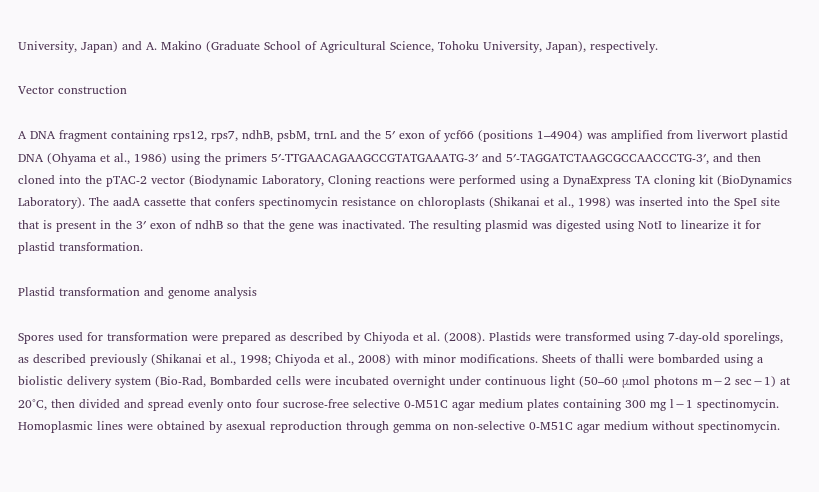University, Japan) and A. Makino (Graduate School of Agricultural Science, Tohoku University, Japan), respectively.

Vector construction

A DNA fragment containing rps12, rps7, ndhB, psbM, trnL and the 5′ exon of ycf66 (positions 1–4904) was amplified from liverwort plastid DNA (Ohyama et al., 1986) using the primers 5′-TTGAACAGAAGCCGTATGAAATG-3′ and 5′-TAGGATCTAAGCGCCAACCCTG-3′, and then cloned into the pTAC-2 vector (Biodynamic Laboratory, Cloning reactions were performed using a DynaExpress TA cloning kit (BioDynamics Laboratory). The aadA cassette that confers spectinomycin resistance on chloroplasts (Shikanai et al., 1998) was inserted into the SpeI site that is present in the 3′ exon of ndhB so that the gene was inactivated. The resulting plasmid was digested using NotI to linearize it for plastid transformation.

Plastid transformation and genome analysis

Spores used for transformation were prepared as described by Chiyoda et al. (2008). Plastids were transformed using 7-day-old sporelings, as described previously (Shikanai et al., 1998; Chiyoda et al., 2008) with minor modifications. Sheets of thalli were bombarded using a biolistic delivery system (Bio-Rad, Bombarded cells were incubated overnight under continuous light (50–60 μmol photons m−2 sec−1) at 20°C, then divided and spread evenly onto four sucrose-free selective 0-M51C agar medium plates containing 300 mg l−1 spectinomycin. Homoplasmic lines were obtained by asexual reproduction through gemma on non-selective 0-M51C agar medium without spectinomycin.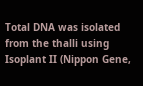Total DNA was isolated from the thalli using Isoplant II (Nippon Gene,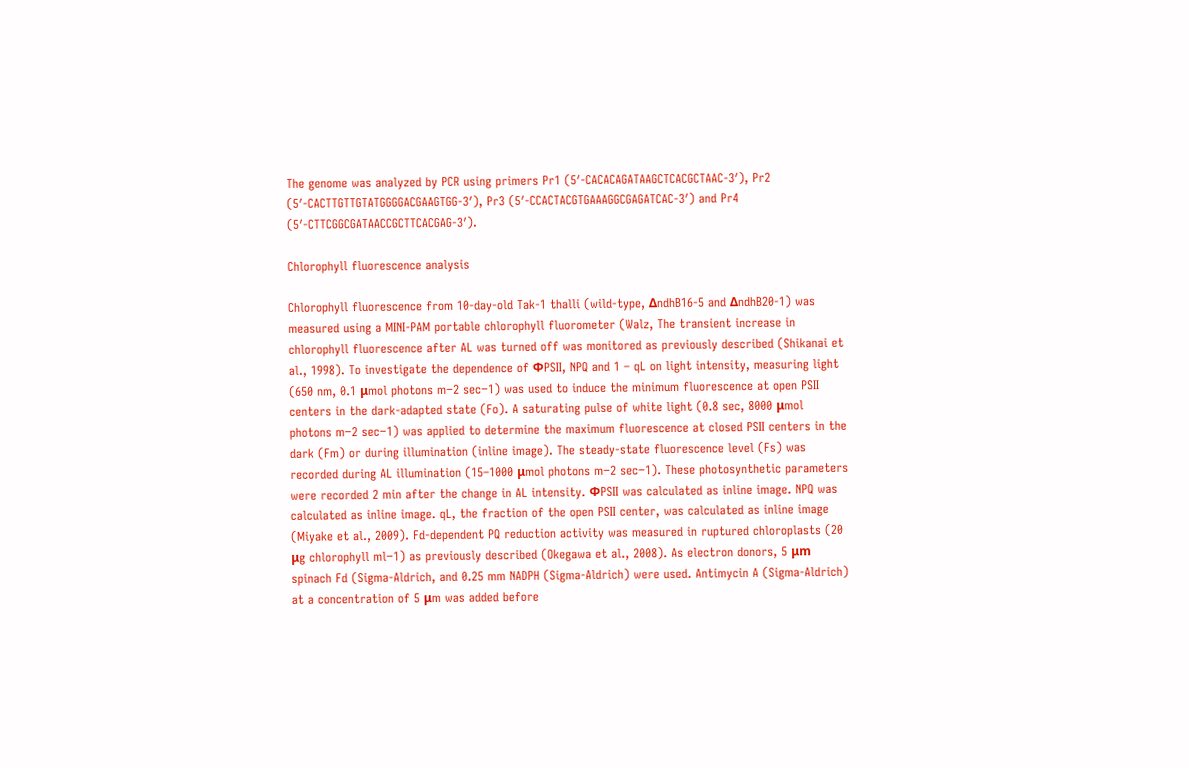The genome was analyzed by PCR using primers Pr1 (5′-CACACAGATAAGCTCACGCTAAC-3′), Pr2 (5′-CACTTGTTGTATGGGGACGAAGTGG-3′), Pr3 (5′-CCACTACGTGAAAGGCGAGATCAC-3′) and Pr4 (5′-CTTCGGCGATAACCGCTTCACGAG-3′).

Chlorophyll fluorescence analysis

Chlorophyll fluorescence from 10-day-old Tak-1 thalli (wild-type, ΔndhB16-5 and ΔndhB20-1) was measured using a MINI-PAM portable chlorophyll fluorometer (Walz, The transient increase in chlorophyll fluorescence after AL was turned off was monitored as previously described (Shikanai et al., 1998). To investigate the dependence of ΦPSII, NPQ and 1 – qL on light intensity, measuring light (650 nm, 0.1 μmol photons m−2 sec−1) was used to induce the minimum fluorescence at open PSII centers in the dark-adapted state (Fo). A saturating pulse of white light (0.8 sec, 8000 μmol photons m−2 sec−1) was applied to determine the maximum fluorescence at closed PSII centers in the dark (Fm) or during illumination (inline image). The steady-state fluorescence level (Fs) was recorded during AL illumination (15–1000 μmol photons m−2 sec−1). These photosynthetic parameters were recorded 2 min after the change in AL intensity. ΦPSII was calculated as inline image. NPQ was calculated as inline image. qL, the fraction of the open PSII center, was calculated as inline image (Miyake et al., 2009). Fd-dependent PQ reduction activity was measured in ruptured chloroplasts (20 μg chlorophyll ml−1) as previously described (Okegawa et al., 2008). As electron donors, 5 μm spinach Fd (Sigma-Aldrich, and 0.25 mm NADPH (Sigma-Aldrich) were used. Antimycin A (Sigma-Aldrich) at a concentration of 5 μm was added before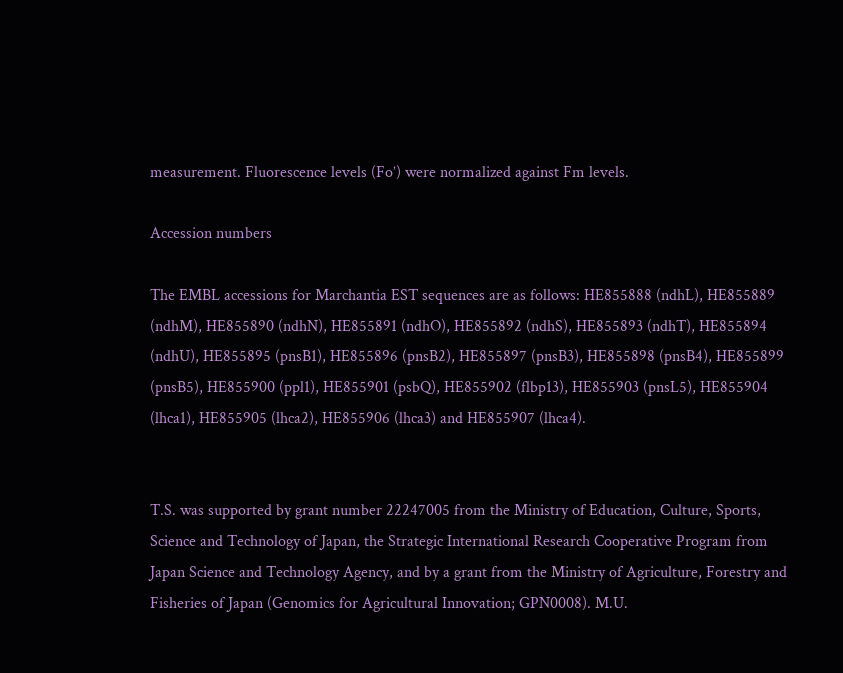measurement. Fluorescence levels (Fo’) were normalized against Fm levels.

Accession numbers

The EMBL accessions for Marchantia EST sequences are as follows: HE855888 (ndhL), HE855889 (ndhM), HE855890 (ndhN), HE855891 (ndhO), HE855892 (ndhS), HE855893 (ndhT), HE855894 (ndhU), HE855895 (pnsB1), HE855896 (pnsB2), HE855897 (pnsB3), HE855898 (pnsB4), HE855899 (pnsB5), HE855900 (ppl1), HE855901 (psbQ), HE855902 (flbp13), HE855903 (pnsL5), HE855904 (lhca1), HE855905 (lhca2), HE855906 (lhca3) and HE855907 (lhca4).


T.S. was supported by grant number 22247005 from the Ministry of Education, Culture, Sports, Science and Technology of Japan, the Strategic International Research Cooperative Program from Japan Science and Technology Agency, and by a grant from the Ministry of Agriculture, Forestry and Fisheries of Japan (Genomics for Agricultural Innovation; GPN0008). M.U.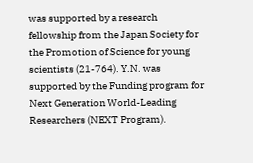was supported by a research fellowship from the Japan Society for the Promotion of Science for young scientists (21-764). Y.N. was supported by the Funding program for Next Generation World-Leading Researchers (NEXT Program).